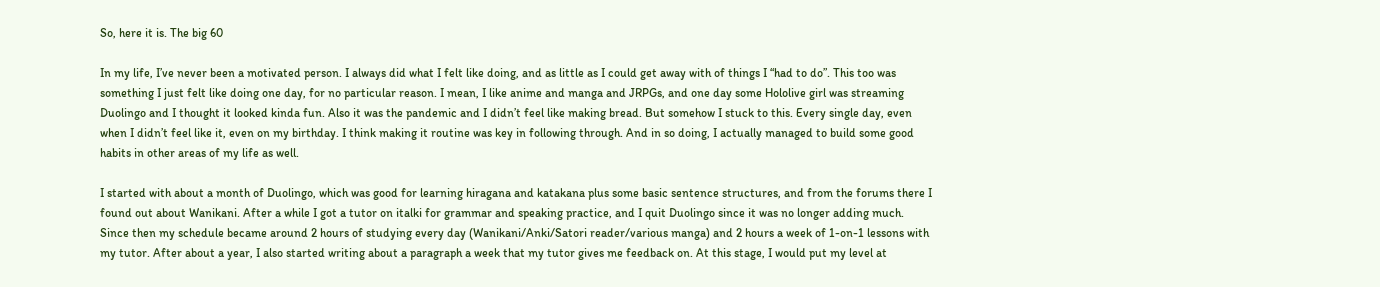So, here it is. The big 60

In my life, I’ve never been a motivated person. I always did what I felt like doing, and as little as I could get away with of things I “had to do”. This too was something I just felt like doing one day, for no particular reason. I mean, I like anime and manga and JRPGs, and one day some Hololive girl was streaming Duolingo and I thought it looked kinda fun. Also it was the pandemic and I didn’t feel like making bread. But somehow I stuck to this. Every single day, even when I didn’t feel like it, even on my birthday. I think making it routine was key in following through. And in so doing, I actually managed to build some good habits in other areas of my life as well.

I started with about a month of Duolingo, which was good for learning hiragana and katakana plus some basic sentence structures, and from the forums there I found out about Wanikani. After a while I got a tutor on italki for grammar and speaking practice, and I quit Duolingo since it was no longer adding much. Since then my schedule became around 2 hours of studying every day (Wanikani/Anki/Satori reader/various manga) and 2 hours a week of 1-on-1 lessons with my tutor. After about a year, I also started writing about a paragraph a week that my tutor gives me feedback on. At this stage, I would put my level at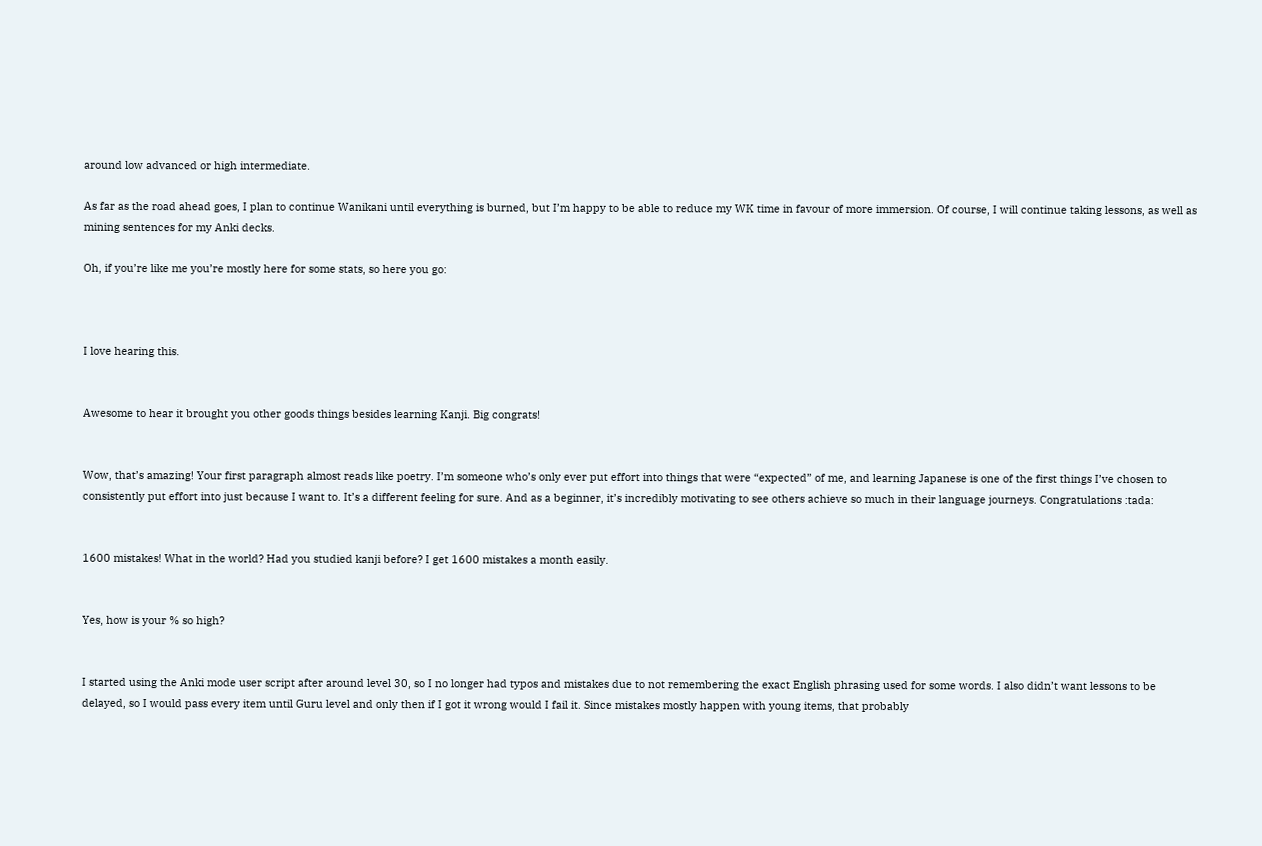around low advanced or high intermediate.

As far as the road ahead goes, I plan to continue Wanikani until everything is burned, but I’m happy to be able to reduce my WK time in favour of more immersion. Of course, I will continue taking lessons, as well as mining sentences for my Anki decks.

Oh, if you’re like me you’re mostly here for some stats, so here you go:



I love hearing this.


Awesome to hear it brought you other goods things besides learning Kanji. Big congrats!


Wow, that’s amazing! Your first paragraph almost reads like poetry. I’m someone who’s only ever put effort into things that were “expected” of me, and learning Japanese is one of the first things I’ve chosen to consistently put effort into just because I want to. It’s a different feeling for sure. And as a beginner, it’s incredibly motivating to see others achieve so much in their language journeys. Congratulations :tada:


1600 mistakes! What in the world? Had you studied kanji before? I get 1600 mistakes a month easily.


Yes, how is your % so high?


I started using the Anki mode user script after around level 30, so I no longer had typos and mistakes due to not remembering the exact English phrasing used for some words. I also didn’t want lessons to be delayed, so I would pass every item until Guru level and only then if I got it wrong would I fail it. Since mistakes mostly happen with young items, that probably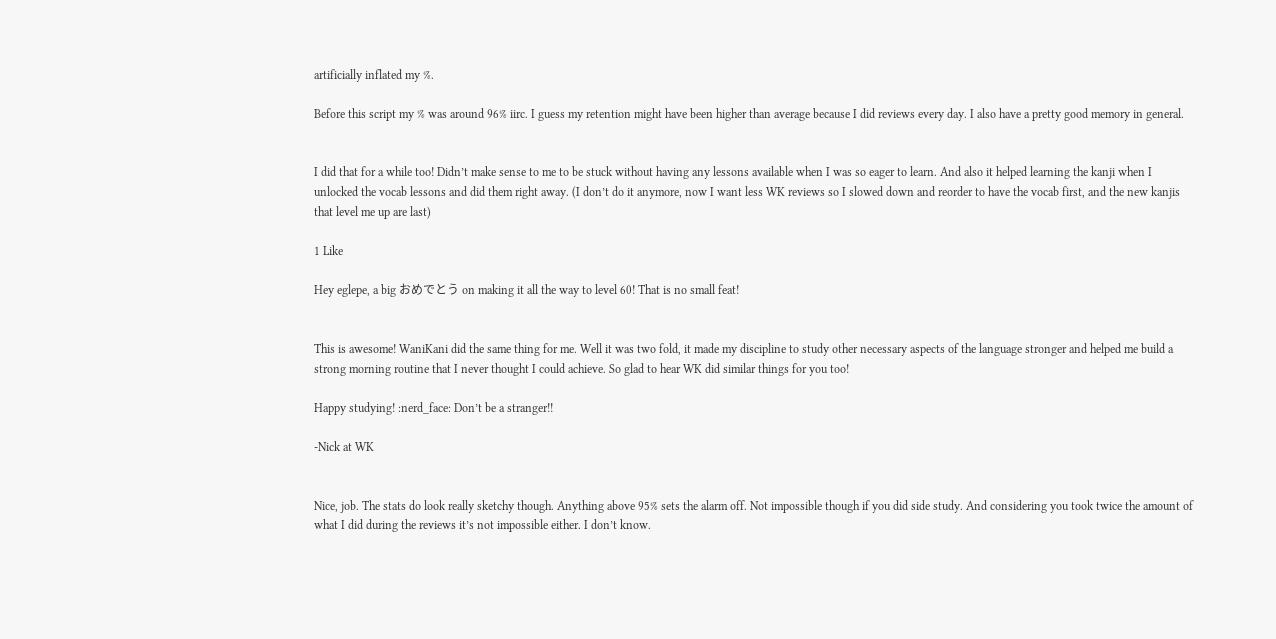artificially inflated my %.

Before this script my % was around 96% iirc. I guess my retention might have been higher than average because I did reviews every day. I also have a pretty good memory in general.


I did that for a while too! Didn’t make sense to me to be stuck without having any lessons available when I was so eager to learn. And also it helped learning the kanji when I unlocked the vocab lessons and did them right away. (I don’t do it anymore, now I want less WK reviews so I slowed down and reorder to have the vocab first, and the new kanjis that level me up are last)

1 Like

Hey eglepe, a big おめでとう on making it all the way to level 60! That is no small feat!


This is awesome! WaniKani did the same thing for me. Well it was two fold, it made my discipline to study other necessary aspects of the language stronger and helped me build a strong morning routine that I never thought I could achieve. So glad to hear WK did similar things for you too!

Happy studying! :nerd_face: Don’t be a stranger!!

-Nick at WK


Nice, job. The stats do look really sketchy though. Anything above 95% sets the alarm off. Not impossible though if you did side study. And considering you took twice the amount of what I did during the reviews it’s not impossible either. I don’t know.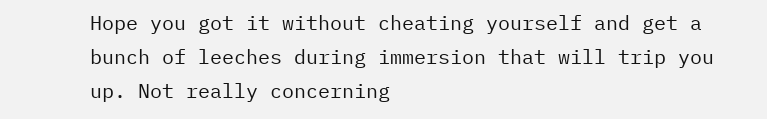Hope you got it without cheating yourself and get a bunch of leeches during immersion that will trip you up. Not really concerning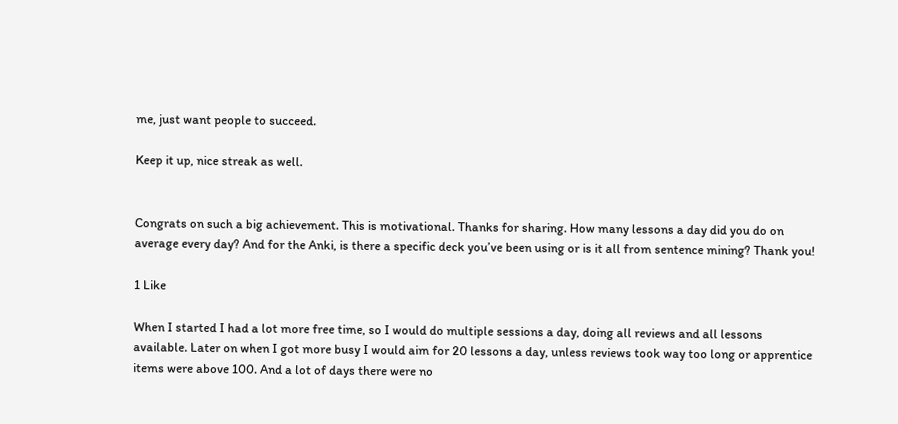me, just want people to succeed.

Keep it up, nice streak as well.


Congrats on such a big achievement. This is motivational. Thanks for sharing. How many lessons a day did you do on average every day? And for the Anki, is there a specific deck you’ve been using or is it all from sentence mining? Thank you!

1 Like

When I started I had a lot more free time, so I would do multiple sessions a day, doing all reviews and all lessons available. Later on when I got more busy I would aim for 20 lessons a day, unless reviews took way too long or apprentice items were above 100. And a lot of days there were no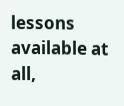lessons available at all,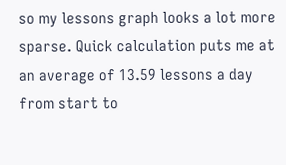so my lessons graph looks a lot more sparse. Quick calculation puts me at an average of 13.59 lessons a day from start to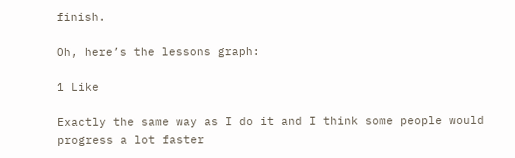finish.

Oh, here’s the lessons graph:

1 Like

Exactly the same way as I do it and I think some people would progress a lot faster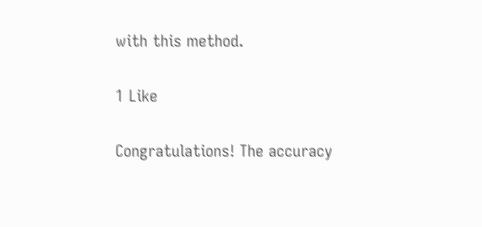with this method.

1 Like

Congratulations! The accuracy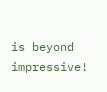is beyond impressive!